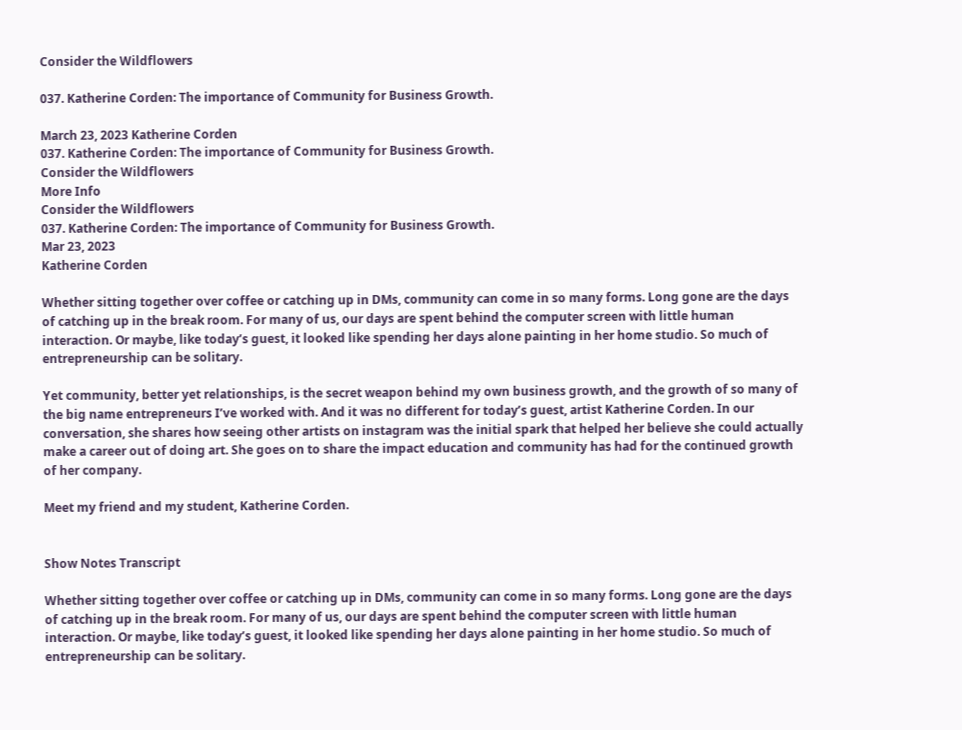Consider the Wildflowers

037. Katherine Corden: The importance of Community for Business Growth.

March 23, 2023 Katherine Corden
037. Katherine Corden: The importance of Community for Business Growth.
Consider the Wildflowers
More Info
Consider the Wildflowers
037. Katherine Corden: The importance of Community for Business Growth.
Mar 23, 2023
Katherine Corden

Whether sitting together over coffee or catching up in DMs, community can come in so many forms. Long gone are the days of catching up in the break room. For many of us, our days are spent behind the computer screen with little human interaction. Or maybe, like today’s guest, it looked like spending her days alone painting in her home studio. So much of entrepreneurship can be solitary.

Yet community, better yet relationships, is the secret weapon behind my own business growth, and the growth of so many of the big name entrepreneurs I’ve worked with. And it was no different for today’s guest, artist Katherine Corden. In our conversation, she shares how seeing other artists on instagram was the initial spark that helped her believe she could actually make a career out of doing art. She goes on to share the impact education and community has had for the continued growth of her company.

Meet my friend and my student, Katherine Corden.


Show Notes Transcript

Whether sitting together over coffee or catching up in DMs, community can come in so many forms. Long gone are the days of catching up in the break room. For many of us, our days are spent behind the computer screen with little human interaction. Or maybe, like today’s guest, it looked like spending her days alone painting in her home studio. So much of entrepreneurship can be solitary.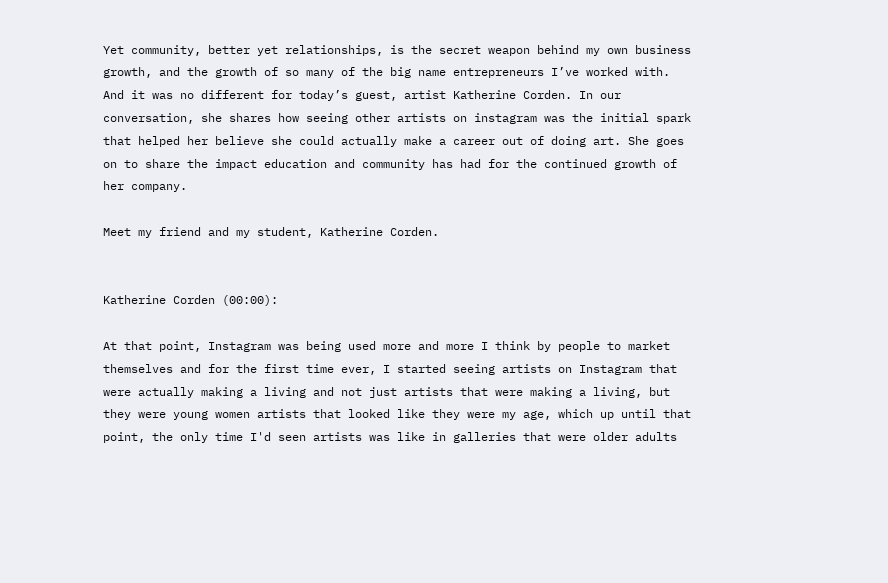Yet community, better yet relationships, is the secret weapon behind my own business growth, and the growth of so many of the big name entrepreneurs I’ve worked with. And it was no different for today’s guest, artist Katherine Corden. In our conversation, she shares how seeing other artists on instagram was the initial spark that helped her believe she could actually make a career out of doing art. She goes on to share the impact education and community has had for the continued growth of her company.

Meet my friend and my student, Katherine Corden.


Katherine Corden (00:00):

At that point, Instagram was being used more and more I think by people to market themselves and for the first time ever, I started seeing artists on Instagram that were actually making a living and not just artists that were making a living, but they were young women artists that looked like they were my age, which up until that point, the only time I'd seen artists was like in galleries that were older adults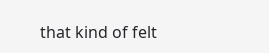that kind of felt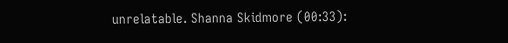unrelatable. Shanna Skidmore (00:33):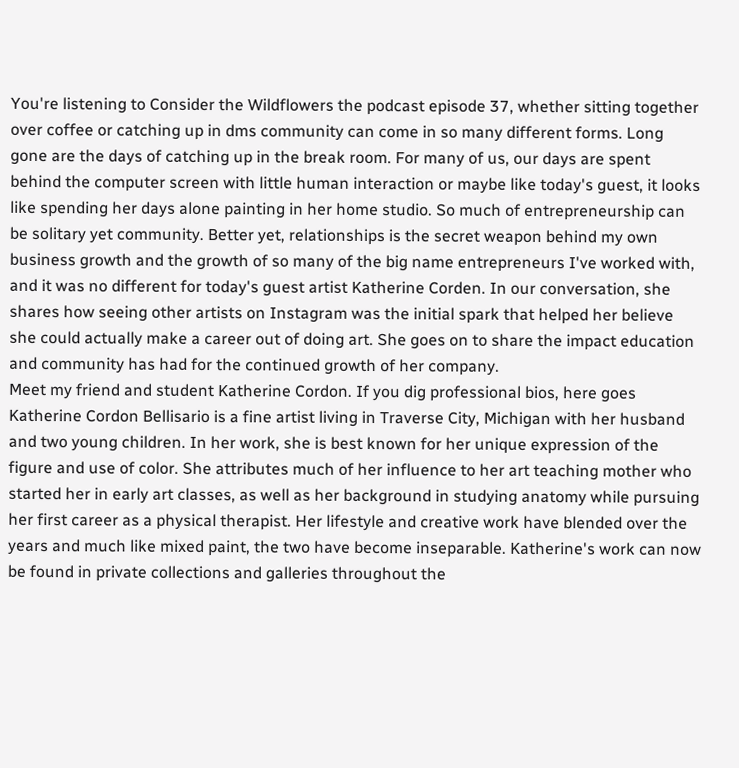You're listening to Consider the Wildflowers the podcast episode 37, whether sitting together over coffee or catching up in dms community can come in so many different forms. Long gone are the days of catching up in the break room. For many of us, our days are spent behind the computer screen with little human interaction or maybe like today's guest, it looks like spending her days alone painting in her home studio. So much of entrepreneurship can be solitary yet community. Better yet, relationships is the secret weapon behind my own business growth and the growth of so many of the big name entrepreneurs I've worked with, and it was no different for today's guest artist Katherine Corden. In our conversation, she shares how seeing other artists on Instagram was the initial spark that helped her believe she could actually make a career out of doing art. She goes on to share the impact education and community has had for the continued growth of her company.
Meet my friend and student Katherine Cordon. If you dig professional bios, here goes Katherine Cordon Bellisario is a fine artist living in Traverse City, Michigan with her husband and two young children. In her work, she is best known for her unique expression of the figure and use of color. She attributes much of her influence to her art teaching mother who started her in early art classes, as well as her background in studying anatomy while pursuing her first career as a physical therapist. Her lifestyle and creative work have blended over the years and much like mixed paint, the two have become inseparable. Katherine's work can now be found in private collections and galleries throughout the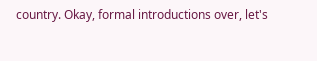country. Okay, formal introductions over, let's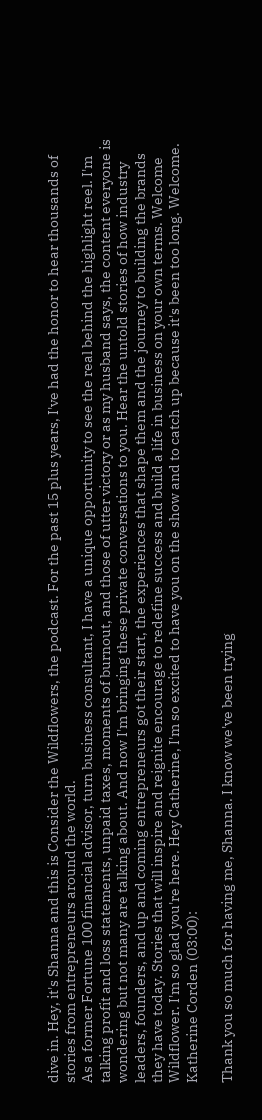dive in. Hey, it's Shanna and this is Consider the Wildflowers, the podcast. For the past 15 plus years, I've had the honor to hear thousands of stories from entrepreneurs around the world.
As a former Fortune 100 financial advisor, turn business consultant, I have a unique opportunity to see the real behind the highlight reel. I'm talking profit and loss statements, unpaid taxes, moments of burnout, and those of utter victory or as my husband says, the content everyone is wondering but not many are talking about. And now I'm bringing these private conversations to you. Hear the untold stories of how industry leaders, founders, and up and coming entrepreneurs got their start, the experiences that shape them and the journey to building the brands they have today. Stories that will inspire and reignite encourage to redefine success and build a life in business on your own terms. Welcome Wildflower. I'm so glad you're here. Hey Catherine, I'm so excited to have you on the show and to catch up because it's been too long. Welcome. Katherine Corden (03:00):

Thank you so much for having me, Shanna. I know we've been trying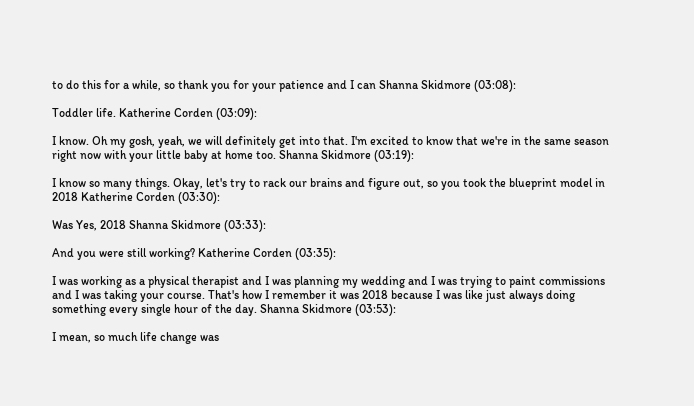to do this for a while, so thank you for your patience and I can Shanna Skidmore (03:08):

Toddler life. Katherine Corden (03:09):

I know. Oh my gosh, yeah, we will definitely get into that. I'm excited to know that we're in the same season right now with your little baby at home too. Shanna Skidmore (03:19):

I know so many things. Okay, let's try to rack our brains and figure out, so you took the blueprint model in 2018 Katherine Corden (03:30):

Was Yes, 2018 Shanna Skidmore (03:33):

And you were still working? Katherine Corden (03:35):

I was working as a physical therapist and I was planning my wedding and I was trying to paint commissions and I was taking your course. That's how I remember it was 2018 because I was like just always doing something every single hour of the day. Shanna Skidmore (03:53):

I mean, so much life change was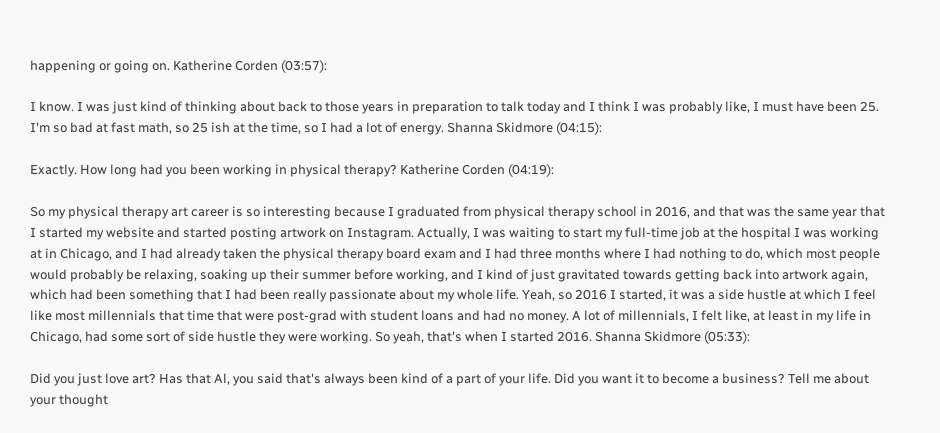happening or going on. Katherine Corden (03:57):

I know. I was just kind of thinking about back to those years in preparation to talk today and I think I was probably like, I must have been 25. I'm so bad at fast math, so 25 ish at the time, so I had a lot of energy. Shanna Skidmore (04:15):

Exactly. How long had you been working in physical therapy? Katherine Corden (04:19):

So my physical therapy art career is so interesting because I graduated from physical therapy school in 2016, and that was the same year that I started my website and started posting artwork on Instagram. Actually, I was waiting to start my full-time job at the hospital I was working at in Chicago, and I had already taken the physical therapy board exam and I had three months where I had nothing to do, which most people would probably be relaxing, soaking up their summer before working, and I kind of just gravitated towards getting back into artwork again, which had been something that I had been really passionate about my whole life. Yeah, so 2016 I started, it was a side hustle at which I feel like most millennials that time that were post-grad with student loans and had no money. A lot of millennials, I felt like, at least in my life in Chicago, had some sort of side hustle they were working. So yeah, that's when I started 2016. Shanna Skidmore (05:33):

Did you just love art? Has that Al, you said that's always been kind of a part of your life. Did you want it to become a business? Tell me about your thought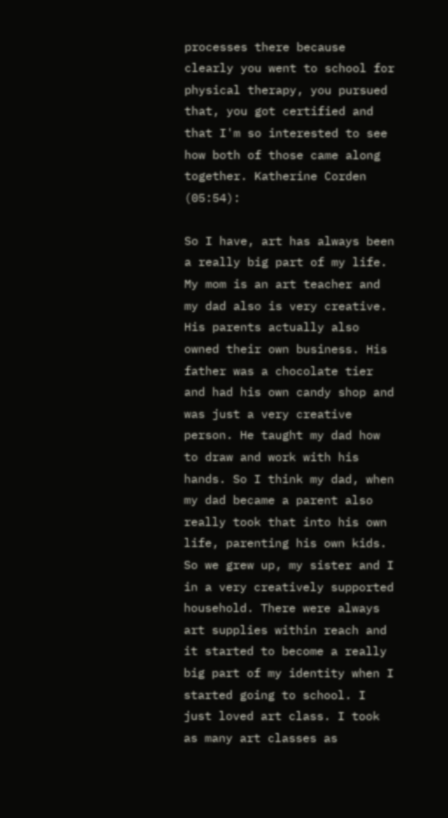processes there because clearly you went to school for physical therapy, you pursued that, you got certified and that I'm so interested to see how both of those came along together. Katherine Corden (05:54):

So I have, art has always been a really big part of my life. My mom is an art teacher and my dad also is very creative. His parents actually also owned their own business. His father was a chocolate tier and had his own candy shop and was just a very creative person. He taught my dad how to draw and work with his hands. So I think my dad, when my dad became a parent also really took that into his own life, parenting his own kids. So we grew up, my sister and I in a very creatively supported household. There were always art supplies within reach and it started to become a really big part of my identity when I started going to school. I just loved art class. I took as many art classes as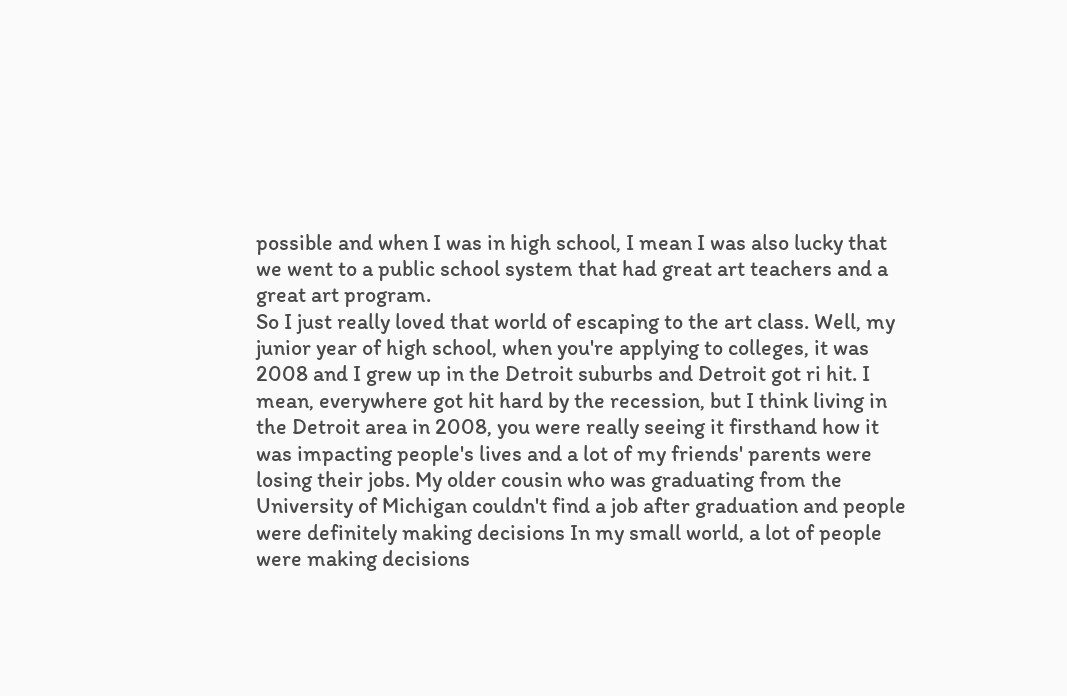possible and when I was in high school, I mean I was also lucky that we went to a public school system that had great art teachers and a great art program.
So I just really loved that world of escaping to the art class. Well, my junior year of high school, when you're applying to colleges, it was 2008 and I grew up in the Detroit suburbs and Detroit got ri hit. I mean, everywhere got hit hard by the recession, but I think living in the Detroit area in 2008, you were really seeing it firsthand how it was impacting people's lives and a lot of my friends' parents were losing their jobs. My older cousin who was graduating from the University of Michigan couldn't find a job after graduation and people were definitely making decisions In my small world, a lot of people were making decisions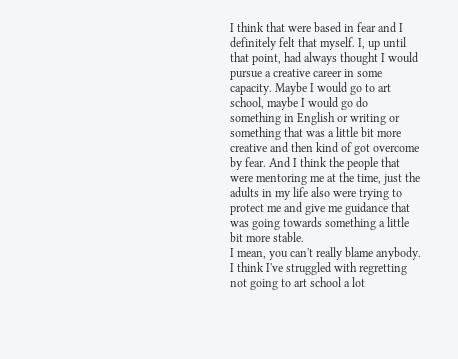I think that were based in fear and I definitely felt that myself. I, up until that point, had always thought I would pursue a creative career in some capacity. Maybe I would go to art school, maybe I would go do something in English or writing or something that was a little bit more creative and then kind of got overcome by fear. And I think the people that were mentoring me at the time, just the adults in my life also were trying to protect me and give me guidance that was going towards something a little bit more stable.
I mean, you can't really blame anybody. I think I've struggled with regretting not going to art school a lot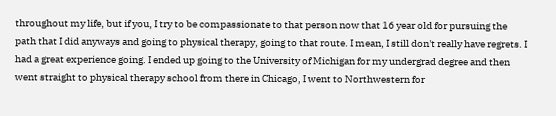throughout my life, but if you, I try to be compassionate to that person now that 16 year old for pursuing the path that I did anyways and going to physical therapy, going to that route. I mean, I still don't really have regrets. I had a great experience going. I ended up going to the University of Michigan for my undergrad degree and then went straight to physical therapy school from there in Chicago, I went to Northwestern for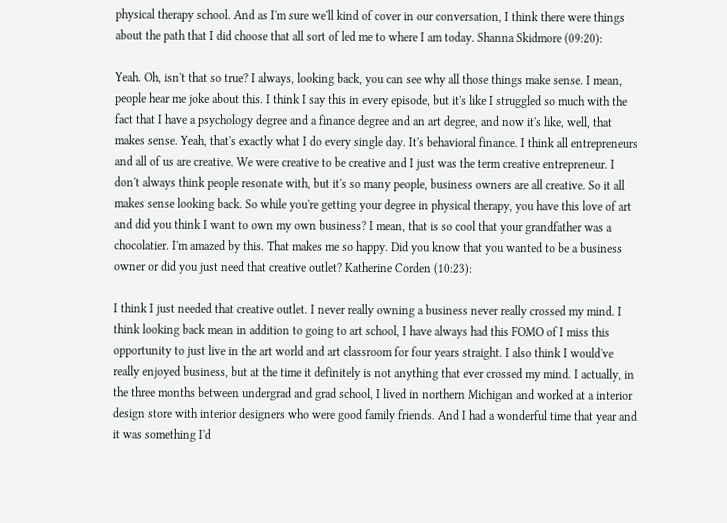physical therapy school. And as I'm sure we'll kind of cover in our conversation, I think there were things about the path that I did choose that all sort of led me to where I am today. Shanna Skidmore (09:20):

Yeah. Oh, isn't that so true? I always, looking back, you can see why all those things make sense. I mean, people hear me joke about this. I think I say this in every episode, but it's like I struggled so much with the fact that I have a psychology degree and a finance degree and an art degree, and now it's like, well, that makes sense. Yeah, that's exactly what I do every single day. It's behavioral finance. I think all entrepreneurs and all of us are creative. We were creative to be creative and I just was the term creative entrepreneur. I don't always think people resonate with, but it's so many people, business owners are all creative. So it all makes sense looking back. So while you're getting your degree in physical therapy, you have this love of art and did you think I want to own my own business? I mean, that is so cool that your grandfather was a chocolatier. I'm amazed by this. That makes me so happy. Did you know that you wanted to be a business owner or did you just need that creative outlet? Katherine Corden (10:23):

I think I just needed that creative outlet. I never really owning a business never really crossed my mind. I think looking back mean in addition to going to art school, I have always had this FOMO of I miss this opportunity to just live in the art world and art classroom for four years straight. I also think I would've really enjoyed business, but at the time it definitely is not anything that ever crossed my mind. I actually, in the three months between undergrad and grad school, I lived in northern Michigan and worked at a interior design store with interior designers who were good family friends. And I had a wonderful time that year and it was something I'd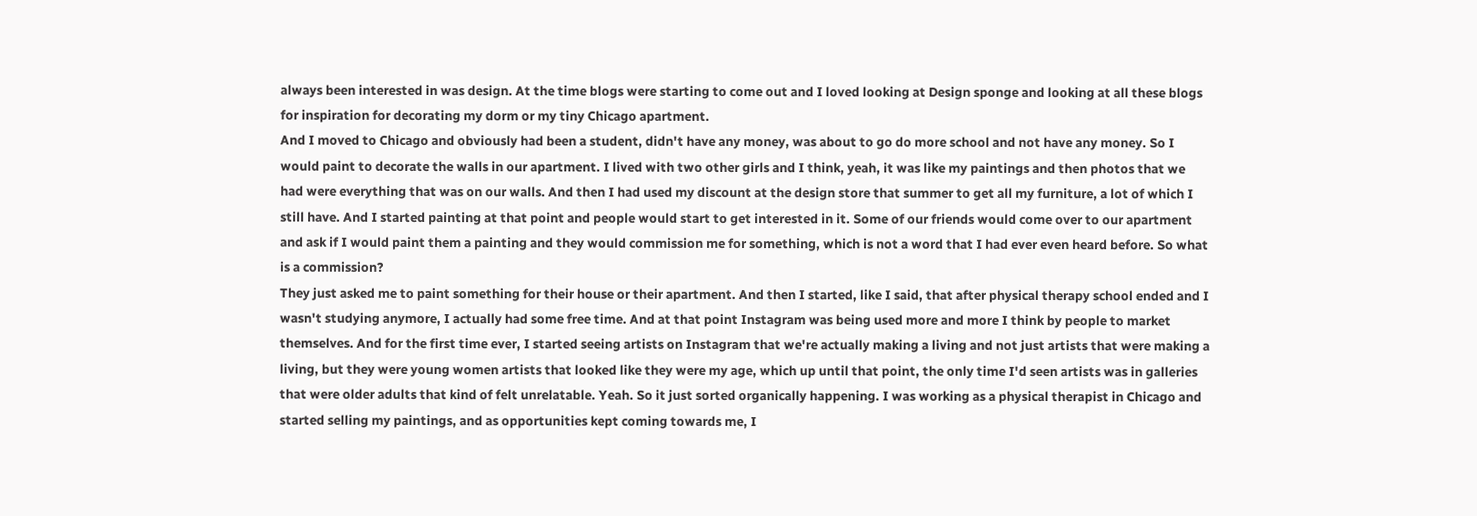always been interested in was design. At the time blogs were starting to come out and I loved looking at Design sponge and looking at all these blogs for inspiration for decorating my dorm or my tiny Chicago apartment.
And I moved to Chicago and obviously had been a student, didn't have any money, was about to go do more school and not have any money. So I would paint to decorate the walls in our apartment. I lived with two other girls and I think, yeah, it was like my paintings and then photos that we had were everything that was on our walls. And then I had used my discount at the design store that summer to get all my furniture, a lot of which I still have. And I started painting at that point and people would start to get interested in it. Some of our friends would come over to our apartment and ask if I would paint them a painting and they would commission me for something, which is not a word that I had ever even heard before. So what is a commission?
They just asked me to paint something for their house or their apartment. And then I started, like I said, that after physical therapy school ended and I wasn't studying anymore, I actually had some free time. And at that point Instagram was being used more and more I think by people to market themselves. And for the first time ever, I started seeing artists on Instagram that we're actually making a living and not just artists that were making a living, but they were young women artists that looked like they were my age, which up until that point, the only time I'd seen artists was in galleries that were older adults that kind of felt unrelatable. Yeah. So it just sorted organically happening. I was working as a physical therapist in Chicago and started selling my paintings, and as opportunities kept coming towards me, I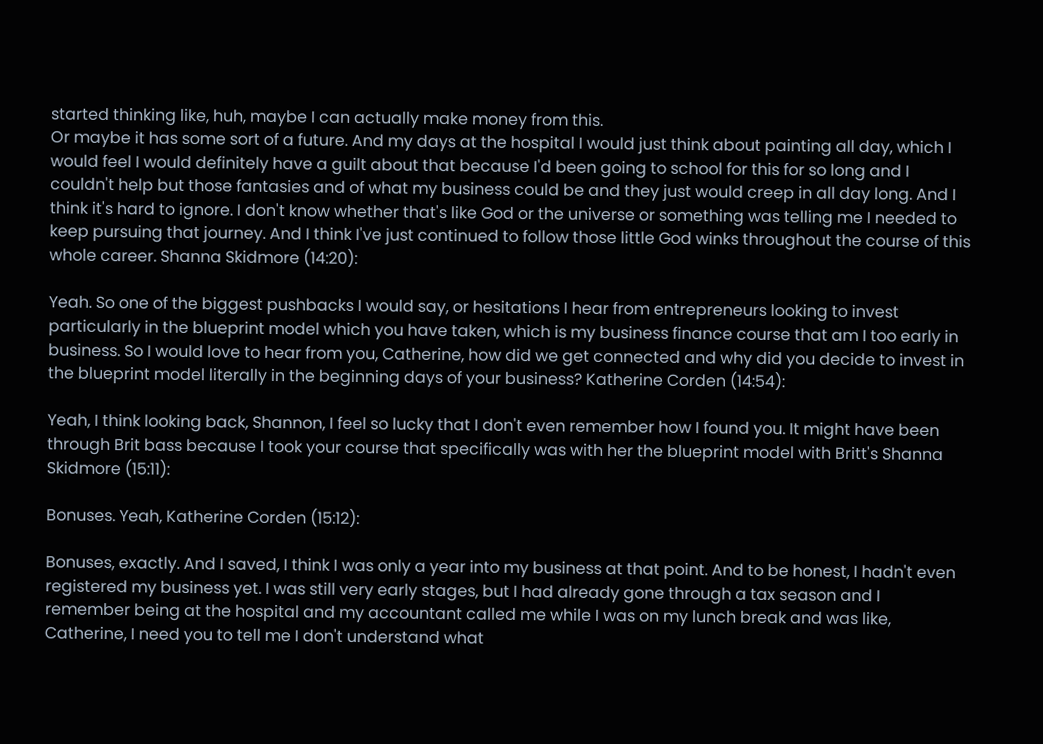started thinking like, huh, maybe I can actually make money from this.
Or maybe it has some sort of a future. And my days at the hospital I would just think about painting all day, which I would feel I would definitely have a guilt about that because I'd been going to school for this for so long and I couldn't help but those fantasies and of what my business could be and they just would creep in all day long. And I think it's hard to ignore. I don't know whether that's like God or the universe or something was telling me I needed to keep pursuing that journey. And I think I've just continued to follow those little God winks throughout the course of this whole career. Shanna Skidmore (14:20):

Yeah. So one of the biggest pushbacks I would say, or hesitations I hear from entrepreneurs looking to invest particularly in the blueprint model which you have taken, which is my business finance course that am I too early in business. So I would love to hear from you, Catherine, how did we get connected and why did you decide to invest in the blueprint model literally in the beginning days of your business? Katherine Corden (14:54):

Yeah, I think looking back, Shannon, I feel so lucky that I don't even remember how I found you. It might have been through Brit bass because I took your course that specifically was with her the blueprint model with Britt's Shanna Skidmore (15:11):

Bonuses. Yeah, Katherine Corden (15:12):

Bonuses, exactly. And I saved, I think I was only a year into my business at that point. And to be honest, I hadn't even registered my business yet. I was still very early stages, but I had already gone through a tax season and I remember being at the hospital and my accountant called me while I was on my lunch break and was like, Catherine, I need you to tell me I don't understand what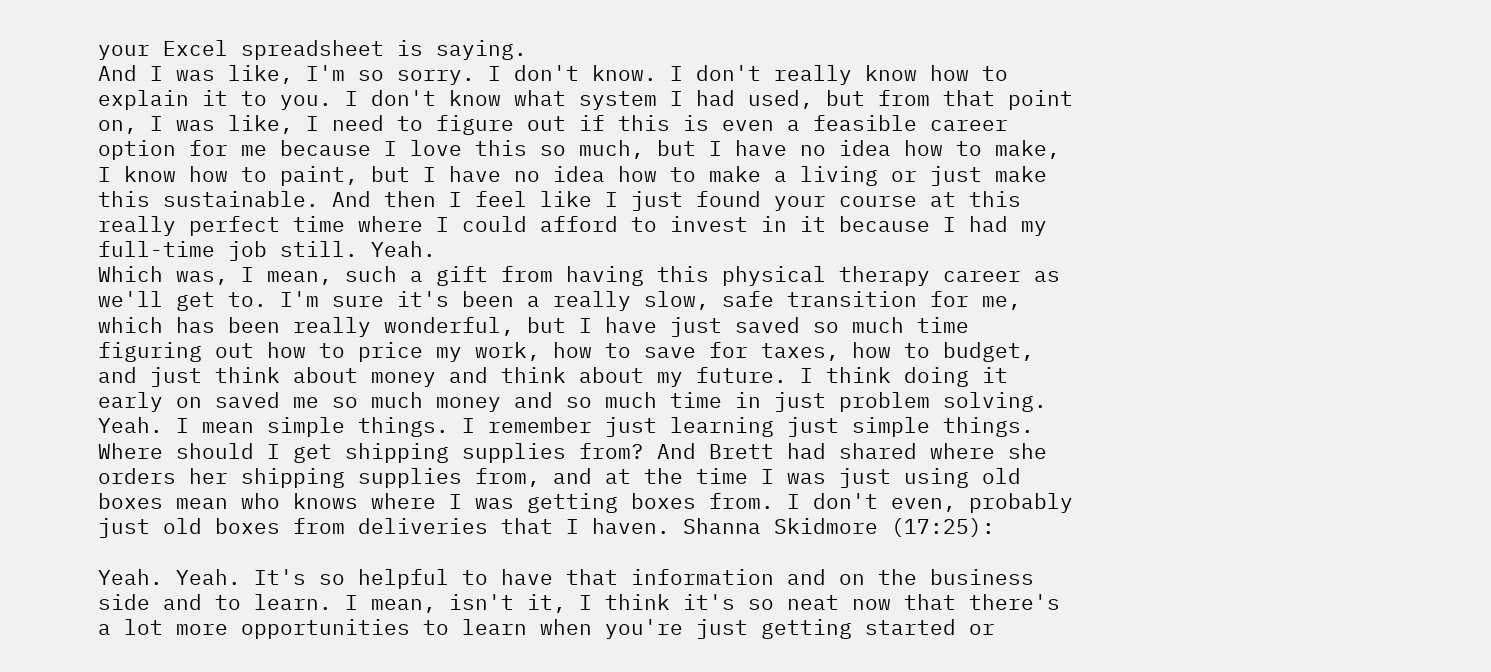your Excel spreadsheet is saying.
And I was like, I'm so sorry. I don't know. I don't really know how to explain it to you. I don't know what system I had used, but from that point on, I was like, I need to figure out if this is even a feasible career option for me because I love this so much, but I have no idea how to make, I know how to paint, but I have no idea how to make a living or just make this sustainable. And then I feel like I just found your course at this really perfect time where I could afford to invest in it because I had my full-time job still. Yeah.
Which was, I mean, such a gift from having this physical therapy career as we'll get to. I'm sure it's been a really slow, safe transition for me, which has been really wonderful, but I have just saved so much time figuring out how to price my work, how to save for taxes, how to budget, and just think about money and think about my future. I think doing it early on saved me so much money and so much time in just problem solving. Yeah. I mean simple things. I remember just learning just simple things. Where should I get shipping supplies from? And Brett had shared where she orders her shipping supplies from, and at the time I was just using old boxes mean who knows where I was getting boxes from. I don't even, probably just old boxes from deliveries that I haven. Shanna Skidmore (17:25):

Yeah. Yeah. It's so helpful to have that information and on the business side and to learn. I mean, isn't it, I think it's so neat now that there's a lot more opportunities to learn when you're just getting started or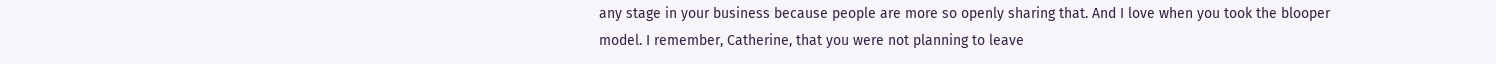any stage in your business because people are more so openly sharing that. And I love when you took the blooper model. I remember, Catherine, that you were not planning to leave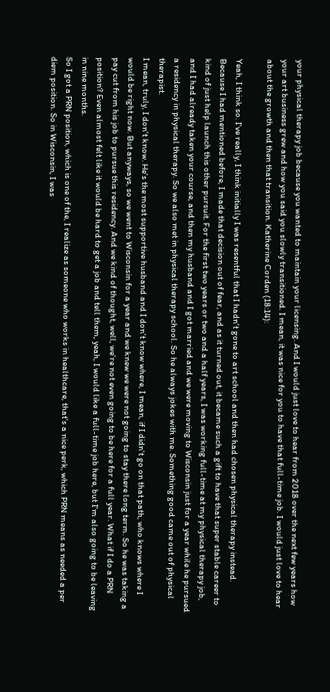your physical therapy job because you wanted to maintain your licensing. And I would just love to hear from 2018 over the next few years how your art business grew and how you said you slowly transitioned. I mean, it was nice for you to have that full-time job. I would just love to hear about the growth and then that transition. Katherine Corden (18:14):

Yeah, I think so. I've really, I think initially I was resentful that I hadn't gone to art school and then had chosen physical therapy instead. Because I had mentioned before, I made that decision out of fear, and as it turned out, it became such a gift to have that super stable career to kind of just help launch this other pursuit. For the first two years or two and a half years, I was working full-time at my physical therapy job, and I had already taken your course, and then my husband and I got married and we were moving to Wisconsin just for a year while he pursued a residency in physical therapy. So we also met in physical therapy school. So he always jokes with me. Something good came out of physical therapist.
I mean, truly, I don't know. He's the most supportive husband and I don't know where, I mean, if I didn't go on that path, who knows where I would be right now. But anyways, so we went to Wisconsin for a year and we knew we were not going to stay there long term. So he was taking a pay cut from his job to pursue this residency. And we kind of thought, well, we're not even going to be here for a full year. What if I do a PRN position? Even almost felt like it would be hard to get a job and tell them, yeah, I would like a full-time job here, but I'm also going to be leaving in nine months.
So I got a PRN position, which is one of the, I realize as someone who works in healthcare, that's a nice perk, which PRN means as needed a per diem position. So in Wisconsin, I was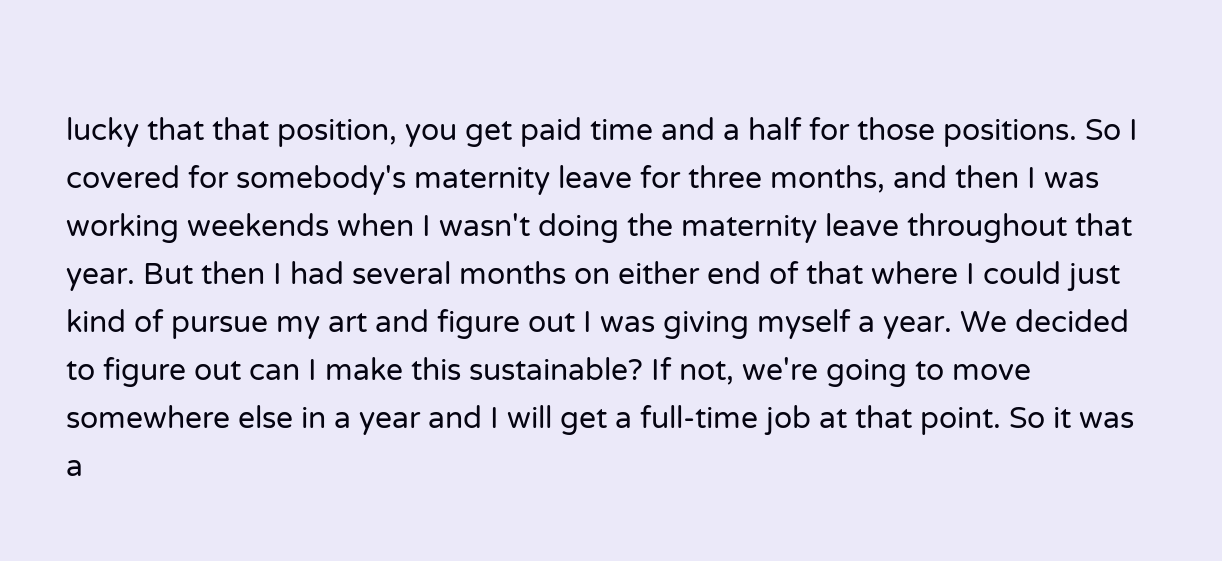lucky that that position, you get paid time and a half for those positions. So I covered for somebody's maternity leave for three months, and then I was working weekends when I wasn't doing the maternity leave throughout that year. But then I had several months on either end of that where I could just kind of pursue my art and figure out I was giving myself a year. We decided to figure out can I make this sustainable? If not, we're going to move somewhere else in a year and I will get a full-time job at that point. So it was a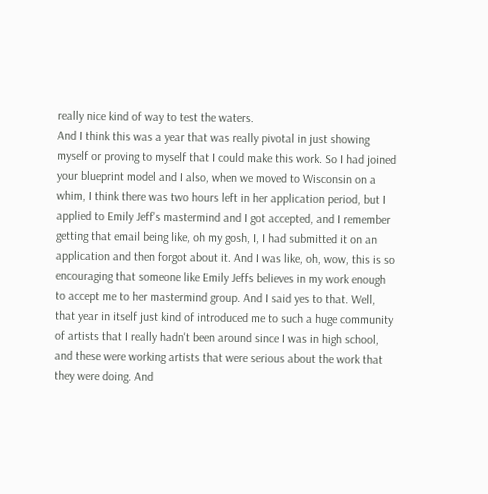really nice kind of way to test the waters.
And I think this was a year that was really pivotal in just showing myself or proving to myself that I could make this work. So I had joined your blueprint model and I also, when we moved to Wisconsin on a whim, I think there was two hours left in her application period, but I applied to Emily Jeff's mastermind and I got accepted, and I remember getting that email being like, oh my gosh, I, I had submitted it on an application and then forgot about it. And I was like, oh, wow, this is so encouraging that someone like Emily Jeffs believes in my work enough to accept me to her mastermind group. And I said yes to that. Well, that year in itself just kind of introduced me to such a huge community of artists that I really hadn't been around since I was in high school, and these were working artists that were serious about the work that they were doing. And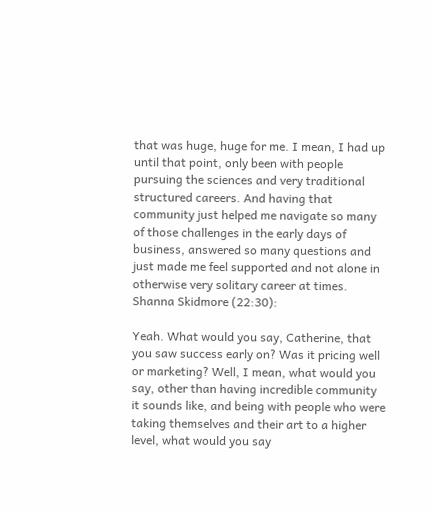that was huge, huge for me. I mean, I had up until that point, only been with people pursuing the sciences and very traditional structured careers. And having that community just helped me navigate so many of those challenges in the early days of business, answered so many questions and just made me feel supported and not alone in otherwise very solitary career at times. Shanna Skidmore (22:30):

Yeah. What would you say, Catherine, that you saw success early on? Was it pricing well or marketing? Well, I mean, what would you say, other than having incredible community it sounds like, and being with people who were taking themselves and their art to a higher level, what would you say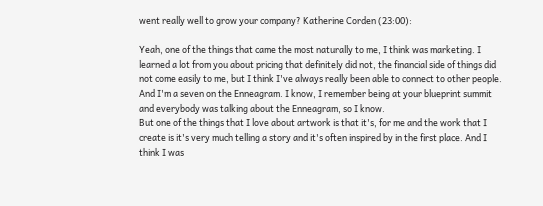went really well to grow your company? Katherine Corden (23:00):

Yeah, one of the things that came the most naturally to me, I think was marketing. I learned a lot from you about pricing that definitely did not, the financial side of things did not come easily to me, but I think I've always really been able to connect to other people. And I'm a seven on the Enneagram. I know, I remember being at your blueprint summit and everybody was talking about the Enneagram, so I know.
But one of the things that I love about artwork is that it's, for me and the work that I create is it's very much telling a story and it's often inspired by in the first place. And I think I was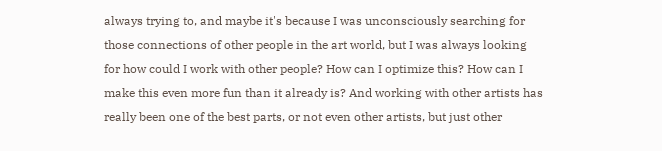always trying to, and maybe it's because I was unconsciously searching for those connections of other people in the art world, but I was always looking for how could I work with other people? How can I optimize this? How can I make this even more fun than it already is? And working with other artists has really been one of the best parts, or not even other artists, but just other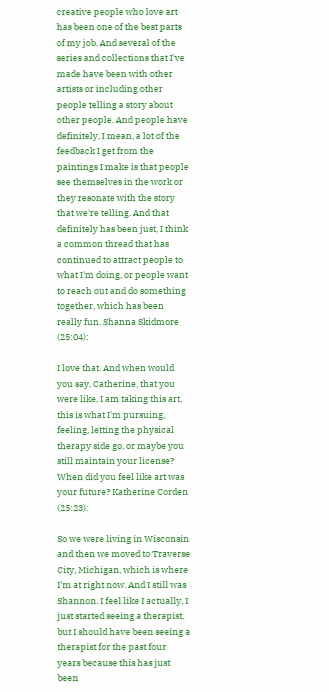creative people who love art has been one of the best parts of my job. And several of the series and collections that I've made have been with other artists or including other people telling a story about other people. And people have definitely, I mean, a lot of the feedback I get from the paintings I make is that people see themselves in the work or they resonate with the story that we're telling. And that definitely has been just, I think a common thread that has continued to attract people to what I'm doing, or people want to reach out and do something together, which has been really fun. Shanna Skidmore (25:04):

I love that. And when would you say, Catherine, that you were like, I am taking this art, this is what I'm pursuing, feeling, letting the physical therapy side go, or maybe you still maintain your license? When did you feel like art was your future? Katherine Corden (25:23):

So we were living in Wisconsin and then we moved to Traverse City, Michigan, which is where I'm at right now. And I still was Shannon. I feel like I actually, I just started seeing a therapist, but I should have been seeing a therapist for the past four years because this has just been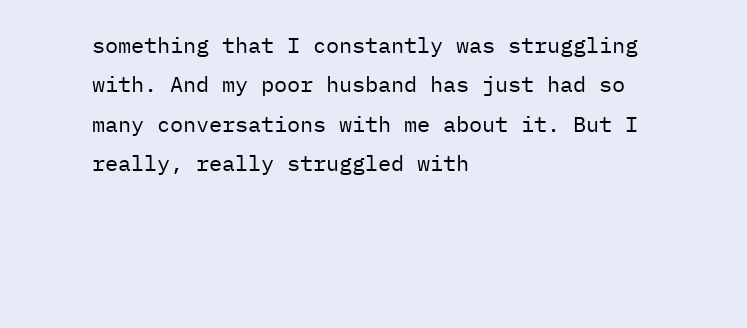something that I constantly was struggling with. And my poor husband has just had so many conversations with me about it. But I really, really struggled with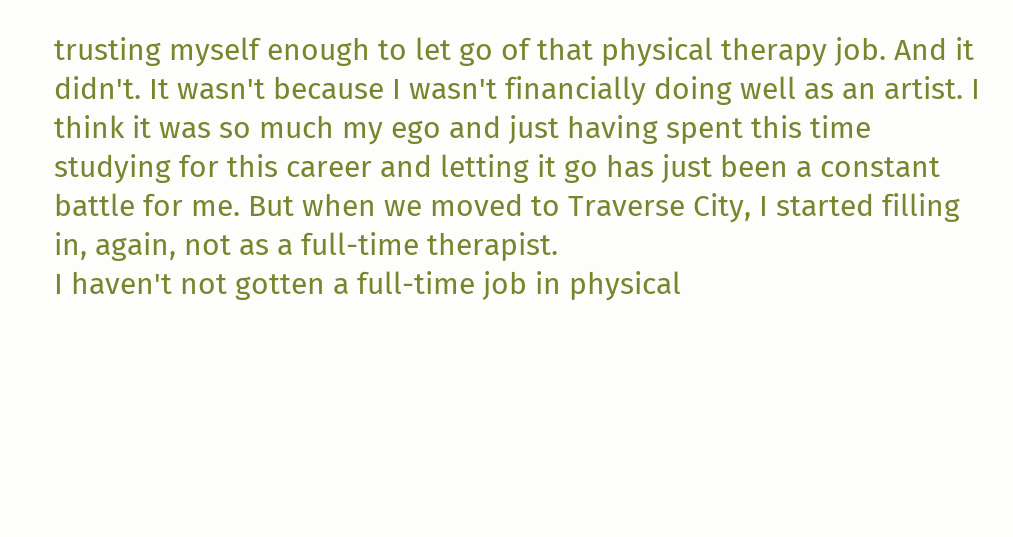trusting myself enough to let go of that physical therapy job. And it didn't. It wasn't because I wasn't financially doing well as an artist. I think it was so much my ego and just having spent this time studying for this career and letting it go has just been a constant battle for me. But when we moved to Traverse City, I started filling in, again, not as a full-time therapist.
I haven't not gotten a full-time job in physical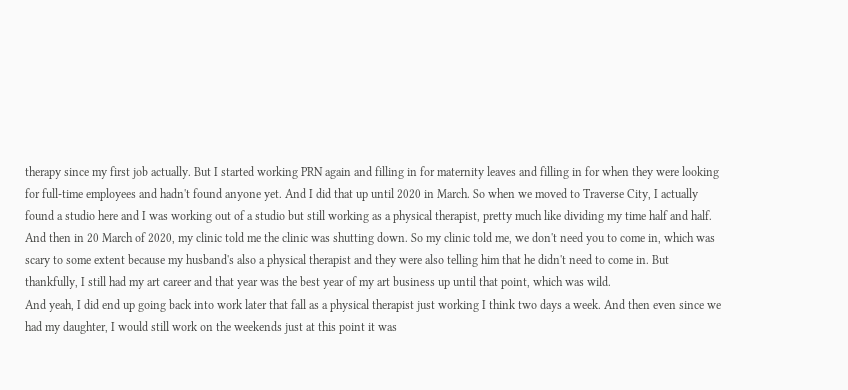therapy since my first job actually. But I started working PRN again and filling in for maternity leaves and filling in for when they were looking for full-time employees and hadn't found anyone yet. And I did that up until 2020 in March. So when we moved to Traverse City, I actually found a studio here and I was working out of a studio but still working as a physical therapist, pretty much like dividing my time half and half. And then in 20 March of 2020, my clinic told me the clinic was shutting down. So my clinic told me, we don't need you to come in, which was scary to some extent because my husband's also a physical therapist and they were also telling him that he didn't need to come in. But thankfully, I still had my art career and that year was the best year of my art business up until that point, which was wild.
And yeah, I did end up going back into work later that fall as a physical therapist just working I think two days a week. And then even since we had my daughter, I would still work on the weekends just at this point it was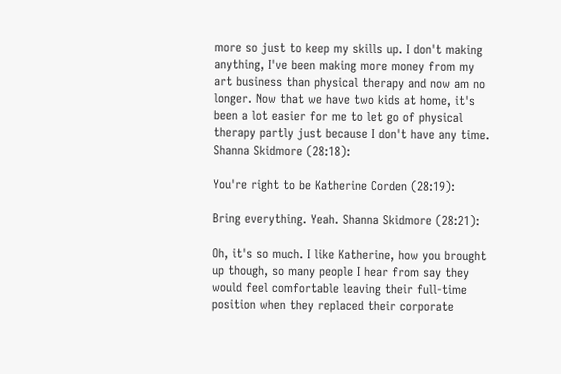more so just to keep my skills up. I don't making anything, I've been making more money from my art business than physical therapy and now am no longer. Now that we have two kids at home, it's been a lot easier for me to let go of physical therapy partly just because I don't have any time. Shanna Skidmore (28:18):

You're right to be Katherine Corden (28:19):

Bring everything. Yeah. Shanna Skidmore (28:21):

Oh, it's so much. I like Katherine, how you brought up though, so many people I hear from say they would feel comfortable leaving their full-time position when they replaced their corporate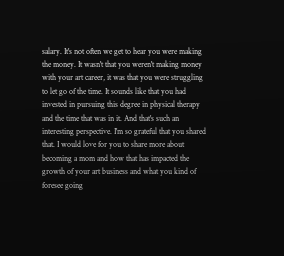salary. It's not often we get to hear you were making the money. It wasn't that you weren't making money with your art career, it was that you were struggling to let go of the time. It sounds like that you had invested in pursuing this degree in physical therapy and the time that was in it. And that's such an interesting perspective. I'm so grateful that you shared that. I would love for you to share more about becoming a mom and how that has impacted the growth of your art business and what you kind of foresee going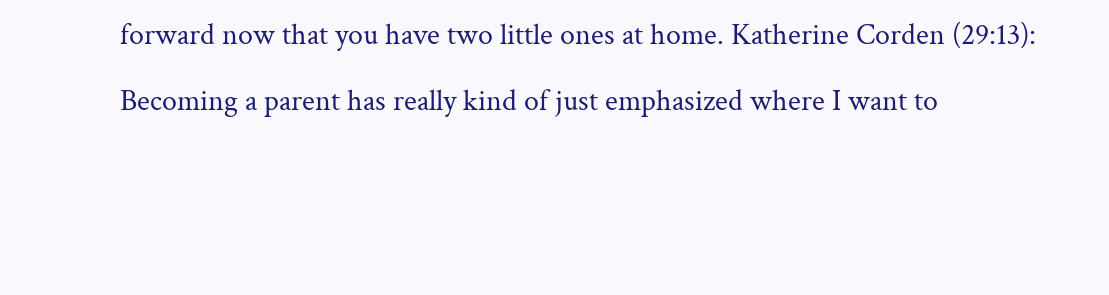forward now that you have two little ones at home. Katherine Corden (29:13):

Becoming a parent has really kind of just emphasized where I want to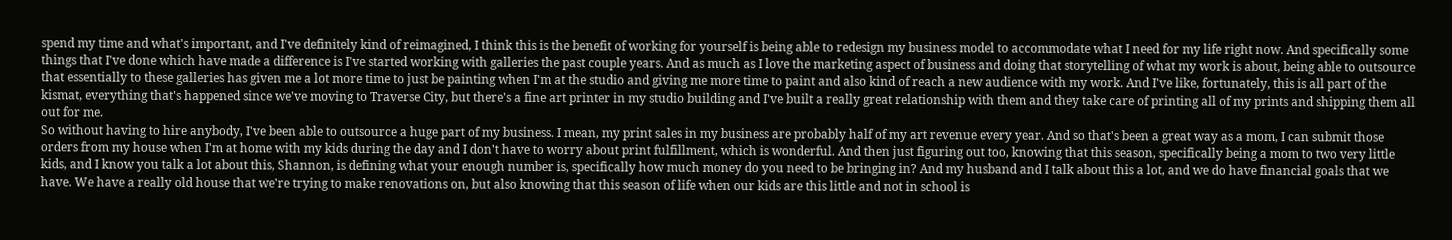spend my time and what's important, and I've definitely kind of reimagined, I think this is the benefit of working for yourself is being able to redesign my business model to accommodate what I need for my life right now. And specifically some things that I've done which have made a difference is I've started working with galleries the past couple years. And as much as I love the marketing aspect of business and doing that storytelling of what my work is about, being able to outsource that essentially to these galleries has given me a lot more time to just be painting when I'm at the studio and giving me more time to paint and also kind of reach a new audience with my work. And I've like, fortunately, this is all part of the kismat, everything that's happened since we've moving to Traverse City, but there's a fine art printer in my studio building and I've built a really great relationship with them and they take care of printing all of my prints and shipping them all out for me.
So without having to hire anybody, I've been able to outsource a huge part of my business. I mean, my print sales in my business are probably half of my art revenue every year. And so that's been a great way as a mom, I can submit those orders from my house when I'm at home with my kids during the day and I don't have to worry about print fulfillment, which is wonderful. And then just figuring out too, knowing that this season, specifically being a mom to two very little kids, and I know you talk a lot about this, Shannon, is defining what your enough number is, specifically how much money do you need to be bringing in? And my husband and I talk about this a lot, and we do have financial goals that we have. We have a really old house that we're trying to make renovations on, but also knowing that this season of life when our kids are this little and not in school is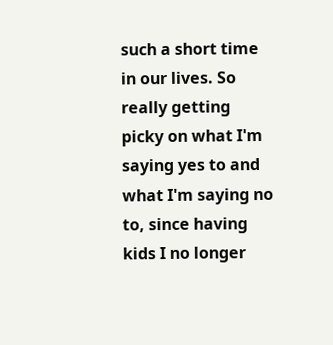such a short time in our lives. So really getting picky on what I'm saying yes to and what I'm saying no to, since having kids I no longer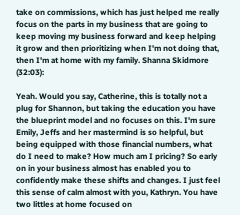take on commissions, which has just helped me really focus on the parts in my business that are going to keep moving my business forward and keep helping it grow and then prioritizing when I'm not doing that, then I'm at home with my family. Shanna Skidmore (32:03):

Yeah. Would you say, Catherine, this is totally not a plug for Shannon, but taking the education you have the blueprint model and no focuses on this. I'm sure Emily, Jeffs and her mastermind is so helpful, but being equipped with those financial numbers, what do I need to make? How much am I pricing? So early on in your business almost has enabled you to confidently make these shifts and changes. I just feel this sense of calm almost with you, Kathryn. You have two littles at home focused on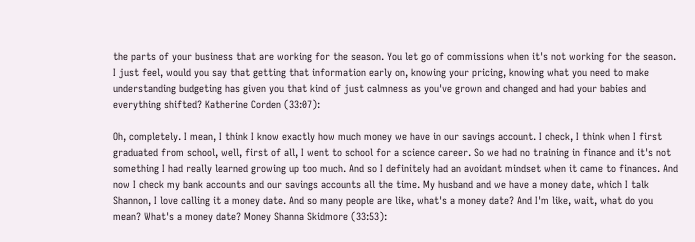the parts of your business that are working for the season. You let go of commissions when it's not working for the season. I just feel, would you say that getting that information early on, knowing your pricing, knowing what you need to make understanding budgeting has given you that kind of just calmness as you've grown and changed and had your babies and everything shifted? Katherine Corden (33:07):

Oh, completely. I mean, I think I know exactly how much money we have in our savings account. I check, I think when I first graduated from school, well, first of all, I went to school for a science career. So we had no training in finance and it's not something I had really learned growing up too much. And so I definitely had an avoidant mindset when it came to finances. And now I check my bank accounts and our savings accounts all the time. My husband and we have a money date, which I talk Shannon, I love calling it a money date. And so many people are like, what's a money date? And I'm like, wait, what do you mean? What's a money date? Money Shanna Skidmore (33:53):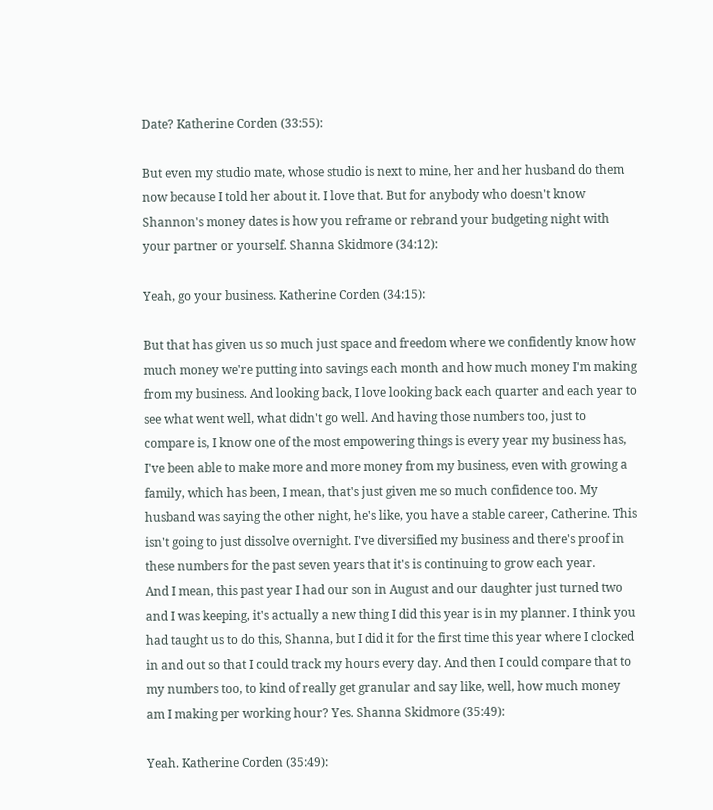Date? Katherine Corden (33:55):

But even my studio mate, whose studio is next to mine, her and her husband do them now because I told her about it. I love that. But for anybody who doesn't know Shannon's money dates is how you reframe or rebrand your budgeting night with your partner or yourself. Shanna Skidmore (34:12):

Yeah, go your business. Katherine Corden (34:15):

But that has given us so much just space and freedom where we confidently know how much money we're putting into savings each month and how much money I'm making from my business. And looking back, I love looking back each quarter and each year to see what went well, what didn't go well. And having those numbers too, just to compare is, I know one of the most empowering things is every year my business has, I've been able to make more and more money from my business, even with growing a family, which has been, I mean, that's just given me so much confidence too. My husband was saying the other night, he's like, you have a stable career, Catherine. This isn't going to just dissolve overnight. I've diversified my business and there's proof in these numbers for the past seven years that it's is continuing to grow each year.
And I mean, this past year I had our son in August and our daughter just turned two and I was keeping, it's actually a new thing I did this year is in my planner. I think you had taught us to do this, Shanna, but I did it for the first time this year where I clocked in and out so that I could track my hours every day. And then I could compare that to my numbers too, to kind of really get granular and say like, well, how much money am I making per working hour? Yes. Shanna Skidmore (35:49):

Yeah. Katherine Corden (35:49):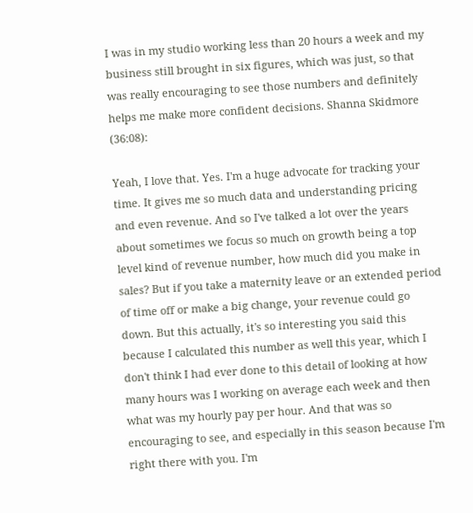I was in my studio working less than 20 hours a week and my business still brought in six figures, which was just, so that was really encouraging to see those numbers and definitely helps me make more confident decisions. Shanna Skidmore (36:08):

Yeah, I love that. Yes. I'm a huge advocate for tracking your time. It gives me so much data and understanding pricing and even revenue. And so I've talked a lot over the years about sometimes we focus so much on growth being a top level kind of revenue number, how much did you make in sales? But if you take a maternity leave or an extended period of time off or make a big change, your revenue could go down. But this actually, it's so interesting you said this because I calculated this number as well this year, which I don't think I had ever done to this detail of looking at how many hours was I working on average each week and then what was my hourly pay per hour. And that was so encouraging to see, and especially in this season because I'm right there with you. I'm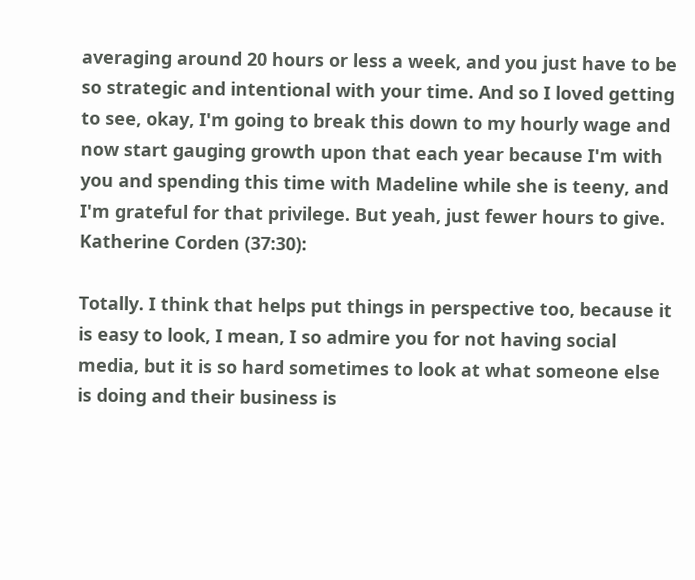averaging around 20 hours or less a week, and you just have to be so strategic and intentional with your time. And so I loved getting to see, okay, I'm going to break this down to my hourly wage and now start gauging growth upon that each year because I'm with you and spending this time with Madeline while she is teeny, and I'm grateful for that privilege. But yeah, just fewer hours to give. Katherine Corden (37:30):

Totally. I think that helps put things in perspective too, because it is easy to look, I mean, I so admire you for not having social media, but it is so hard sometimes to look at what someone else is doing and their business is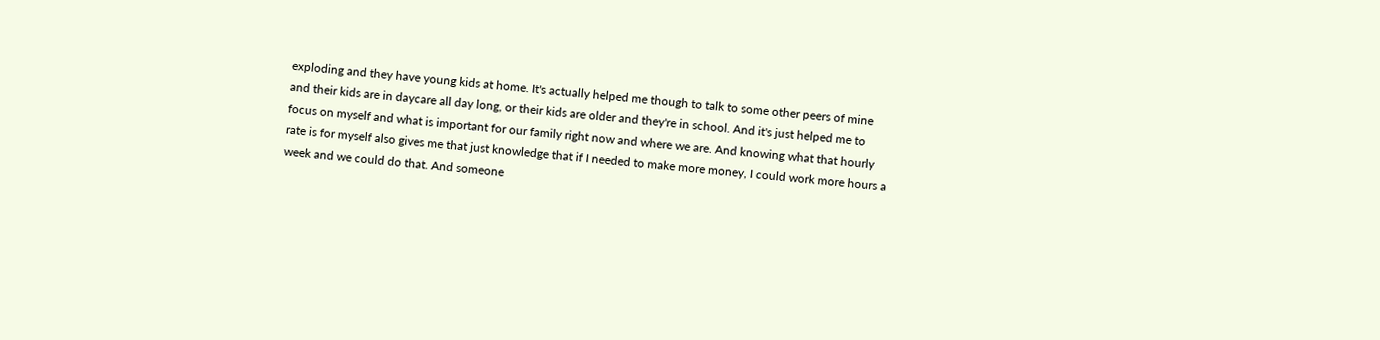exploding and they have young kids at home. It's actually helped me though to talk to some other peers of mine and their kids are in daycare all day long, or their kids are older and they're in school. And it's just helped me to focus on myself and what is important for our family right now and where we are. And knowing what that hourly rate is for myself also gives me that just knowledge that if I needed to make more money, I could work more hours a week and we could do that. And someone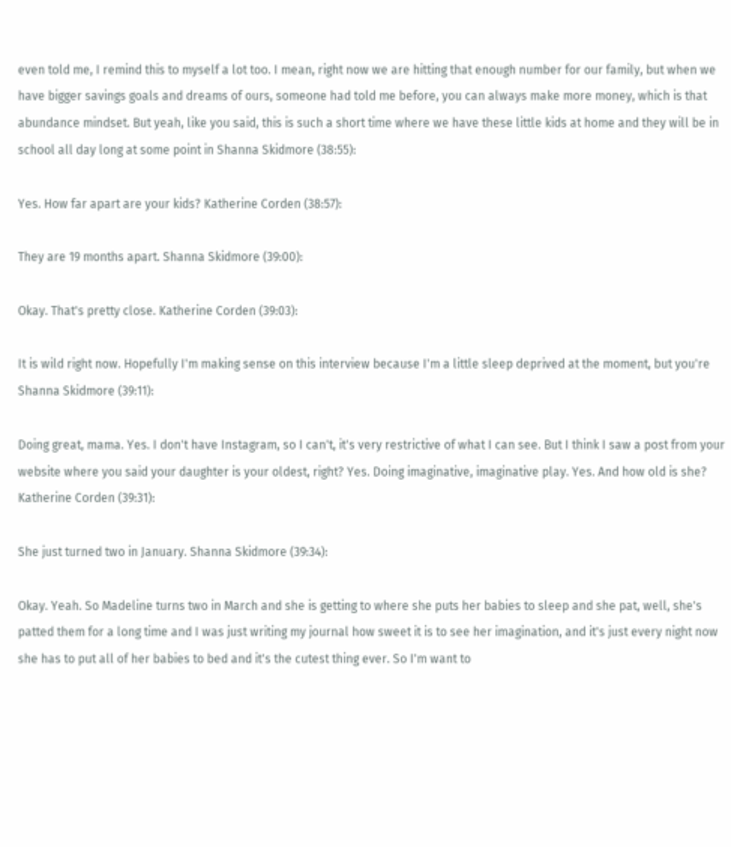even told me, I remind this to myself a lot too. I mean, right now we are hitting that enough number for our family, but when we have bigger savings goals and dreams of ours, someone had told me before, you can always make more money, which is that abundance mindset. But yeah, like you said, this is such a short time where we have these little kids at home and they will be in school all day long at some point in Shanna Skidmore (38:55):

Yes. How far apart are your kids? Katherine Corden (38:57):

They are 19 months apart. Shanna Skidmore (39:00):

Okay. That's pretty close. Katherine Corden (39:03):

It is wild right now. Hopefully I'm making sense on this interview because I'm a little sleep deprived at the moment, but you're Shanna Skidmore (39:11):

Doing great, mama. Yes. I don't have Instagram, so I can't, it's very restrictive of what I can see. But I think I saw a post from your website where you said your daughter is your oldest, right? Yes. Doing imaginative, imaginative play. Yes. And how old is she? Katherine Corden (39:31):

She just turned two in January. Shanna Skidmore (39:34):

Okay. Yeah. So Madeline turns two in March and she is getting to where she puts her babies to sleep and she pat, well, she's patted them for a long time and I was just writing my journal how sweet it is to see her imagination, and it's just every night now she has to put all of her babies to bed and it's the cutest thing ever. So I'm want to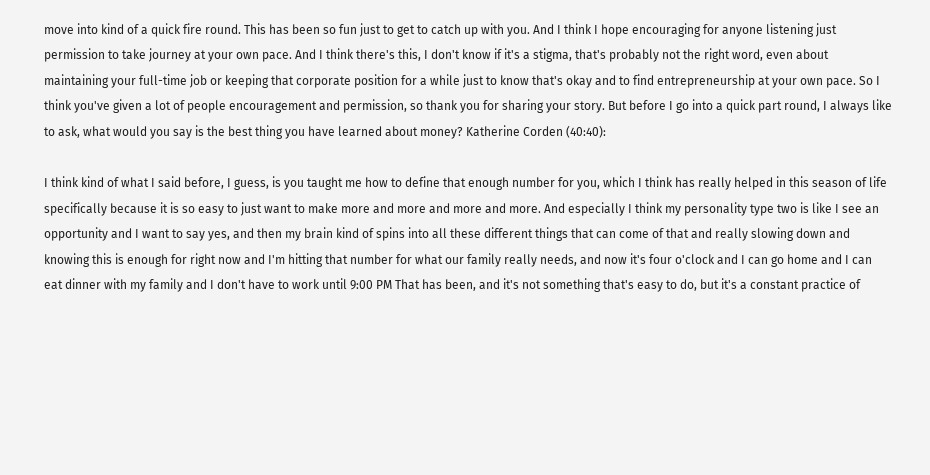move into kind of a quick fire round. This has been so fun just to get to catch up with you. And I think I hope encouraging for anyone listening just permission to take journey at your own pace. And I think there's this, I don't know if it's a stigma, that's probably not the right word, even about maintaining your full-time job or keeping that corporate position for a while just to know that's okay and to find entrepreneurship at your own pace. So I think you've given a lot of people encouragement and permission, so thank you for sharing your story. But before I go into a quick part round, I always like to ask, what would you say is the best thing you have learned about money? Katherine Corden (40:40):

I think kind of what I said before, I guess, is you taught me how to define that enough number for you, which I think has really helped in this season of life specifically because it is so easy to just want to make more and more and more and more. And especially I think my personality type two is like I see an opportunity and I want to say yes, and then my brain kind of spins into all these different things that can come of that and really slowing down and knowing this is enough for right now and I'm hitting that number for what our family really needs, and now it's four o'clock and I can go home and I can eat dinner with my family and I don't have to work until 9:00 PM That has been, and it's not something that's easy to do, but it's a constant practice of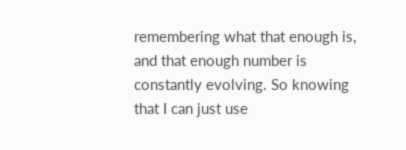remembering what that enough is, and that enough number is constantly evolving. So knowing that I can just use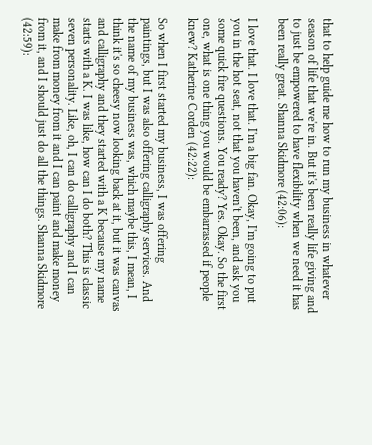that to help guide me how to run my business in whatever season of life that we're in. But it's been really life giving and to just be empowered to have flexibility when we need it has been really great. Shanna Skidmore (42:06):

I love that. I love that. I'm a big fan. Okay, I'm going to put you in the hot seat, not that you haven't been, and ask you some quick fire questions. You ready? Yes. Okay. So the first one, what is one thing you would be embarrassed if people knew? Katherine Corden (42:22):

So when I first started my business, I was offering paintings, but I was also offering calligraphy services. And the name of my business was, which maybe this, I mean, I think it's so cheesy now looking back at it, but it was canvas and calligraphy and they started with a K because my name starts with a K. I was like, how can I do both? This is classic seven personality. Like, oh, I can do calligraphy and I can make from money from it and I can paint and make money from it, and I should just do all the things. Shanna Skidmore (42:59):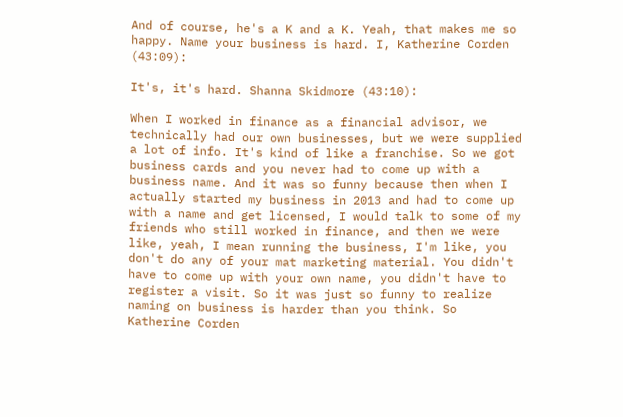And of course, he's a K and a K. Yeah, that makes me so happy. Name your business is hard. I, Katherine Corden (43:09):

It's, it's hard. Shanna Skidmore (43:10):

When I worked in finance as a financial advisor, we technically had our own businesses, but we were supplied a lot of info. It's kind of like a franchise. So we got business cards and you never had to come up with a business name. And it was so funny because then when I actually started my business in 2013 and had to come up with a name and get licensed, I would talk to some of my friends who still worked in finance, and then we were like, yeah, I mean running the business, I'm like, you don't do any of your mat marketing material. You didn't have to come up with your own name, you didn't have to register a visit. So it was just so funny to realize naming on business is harder than you think. So Katherine Corden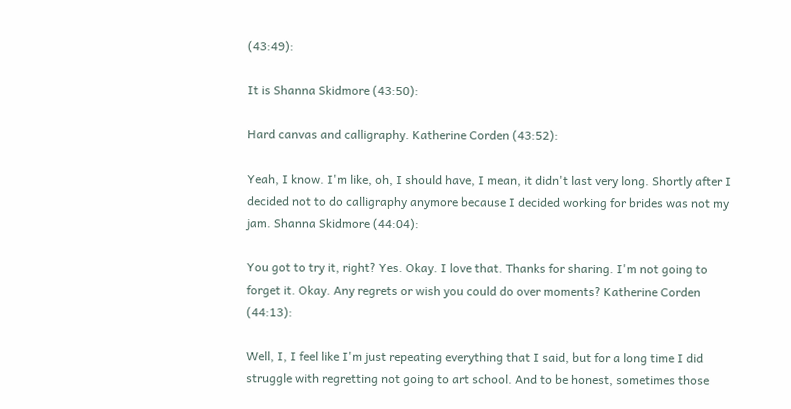(43:49):

It is Shanna Skidmore (43:50):

Hard canvas and calligraphy. Katherine Corden (43:52):

Yeah, I know. I'm like, oh, I should have, I mean, it didn't last very long. Shortly after I decided not to do calligraphy anymore because I decided working for brides was not my jam. Shanna Skidmore (44:04):

You got to try it, right? Yes. Okay. I love that. Thanks for sharing. I'm not going to forget it. Okay. Any regrets or wish you could do over moments? Katherine Corden (44:13):

Well, I, I feel like I'm just repeating everything that I said, but for a long time I did struggle with regretting not going to art school. And to be honest, sometimes those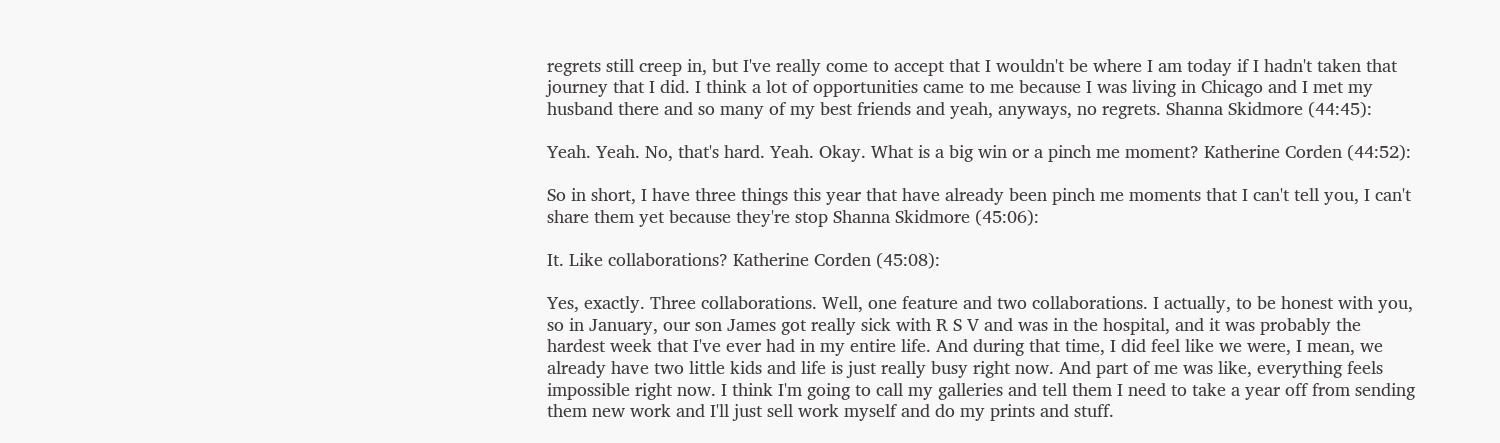regrets still creep in, but I've really come to accept that I wouldn't be where I am today if I hadn't taken that journey that I did. I think a lot of opportunities came to me because I was living in Chicago and I met my husband there and so many of my best friends and yeah, anyways, no regrets. Shanna Skidmore (44:45):

Yeah. Yeah. No, that's hard. Yeah. Okay. What is a big win or a pinch me moment? Katherine Corden (44:52):

So in short, I have three things this year that have already been pinch me moments that I can't tell you, I can't share them yet because they're stop Shanna Skidmore (45:06):

It. Like collaborations? Katherine Corden (45:08):

Yes, exactly. Three collaborations. Well, one feature and two collaborations. I actually, to be honest with you, so in January, our son James got really sick with R S V and was in the hospital, and it was probably the hardest week that I've ever had in my entire life. And during that time, I did feel like we were, I mean, we already have two little kids and life is just really busy right now. And part of me was like, everything feels impossible right now. I think I'm going to call my galleries and tell them I need to take a year off from sending them new work and I'll just sell work myself and do my prints and stuff.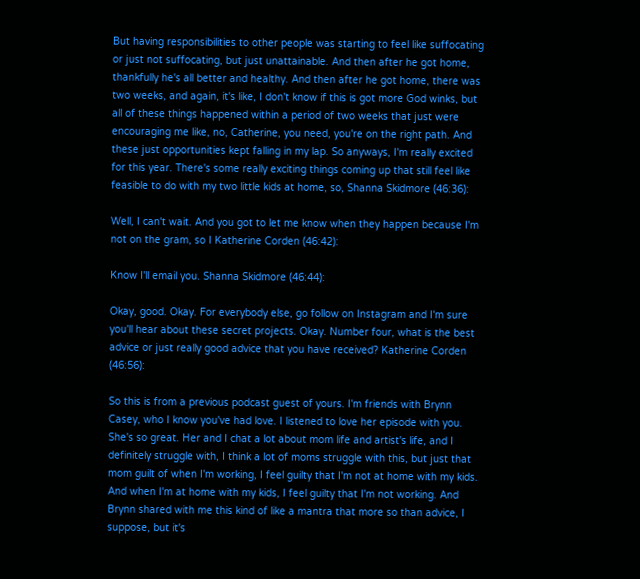But having responsibilities to other people was starting to feel like suffocating or just not suffocating, but just unattainable. And then after he got home, thankfully he's all better and healthy. And then after he got home, there was two weeks, and again, it's like, I don't know if this is got more God winks, but all of these things happened within a period of two weeks that just were encouraging me like, no, Catherine, you need, you're on the right path. And these just opportunities kept falling in my lap. So anyways, I'm really excited for this year. There's some really exciting things coming up that still feel like feasible to do with my two little kids at home, so, Shanna Skidmore (46:36):

Well, I can't wait. And you got to let me know when they happen because I'm not on the gram, so I Katherine Corden (46:42):

Know I'll email you. Shanna Skidmore (46:44):

Okay, good. Okay. For everybody else, go follow on Instagram and I'm sure you'll hear about these secret projects. Okay. Number four, what is the best advice or just really good advice that you have received? Katherine Corden (46:56):

So this is from a previous podcast guest of yours. I'm friends with Brynn Casey, who I know you've had love. I listened to love her episode with you. She's so great. Her and I chat a lot about mom life and artist's life, and I definitely struggle with, I think a lot of moms struggle with this, but just that mom guilt of when I'm working, I feel guilty that I'm not at home with my kids. And when I'm at home with my kids, I feel guilty that I'm not working. And Brynn shared with me this kind of like a mantra that more so than advice, I suppose, but it's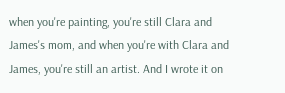when you're painting, you're still Clara and James's mom, and when you're with Clara and James, you're still an artist. And I wrote it on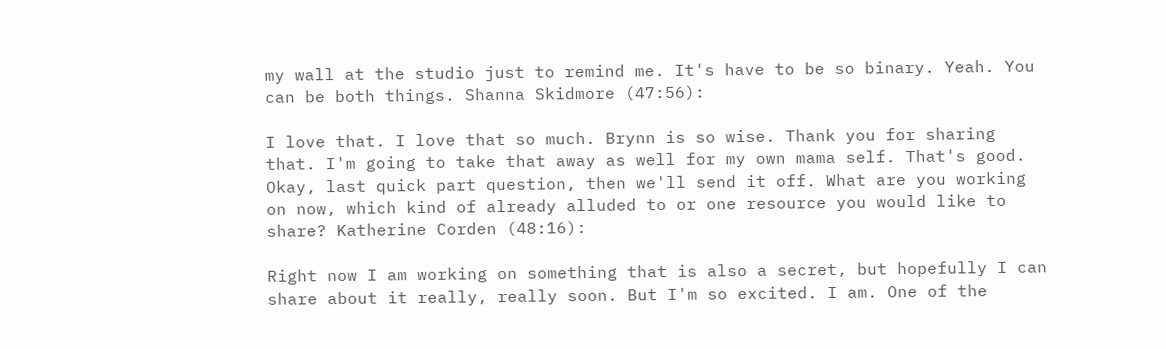my wall at the studio just to remind me. It's have to be so binary. Yeah. You can be both things. Shanna Skidmore (47:56):

I love that. I love that so much. Brynn is so wise. Thank you for sharing that. I'm going to take that away as well for my own mama self. That's good. Okay, last quick part question, then we'll send it off. What are you working on now, which kind of already alluded to or one resource you would like to share? Katherine Corden (48:16):

Right now I am working on something that is also a secret, but hopefully I can share about it really, really soon. But I'm so excited. I am. One of the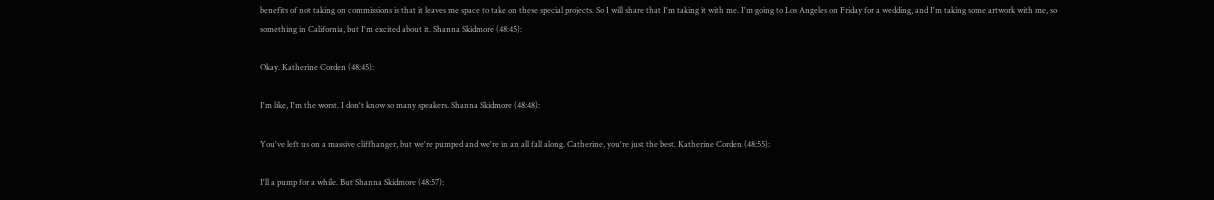benefits of not taking on commissions is that it leaves me space to take on these special projects. So I will share that I'm taking it with me. I'm going to Los Angeles on Friday for a wedding, and I'm taking some artwork with me, so something in California, but I'm excited about it. Shanna Skidmore (48:45):

Okay. Katherine Corden (48:45):

I'm like, I'm the worst. I don't know so many speakers. Shanna Skidmore (48:48):

You've left us on a massive cliffhanger, but we're pumped and we're in an all fall along. Catherine, you're just the best. Katherine Corden (48:55):

I'll a pump for a while. But Shanna Skidmore (48:57):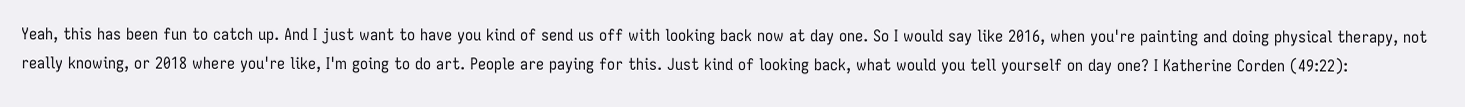Yeah, this has been fun to catch up. And I just want to have you kind of send us off with looking back now at day one. So I would say like 2016, when you're painting and doing physical therapy, not really knowing, or 2018 where you're like, I'm going to do art. People are paying for this. Just kind of looking back, what would you tell yourself on day one? I Katherine Corden (49:22):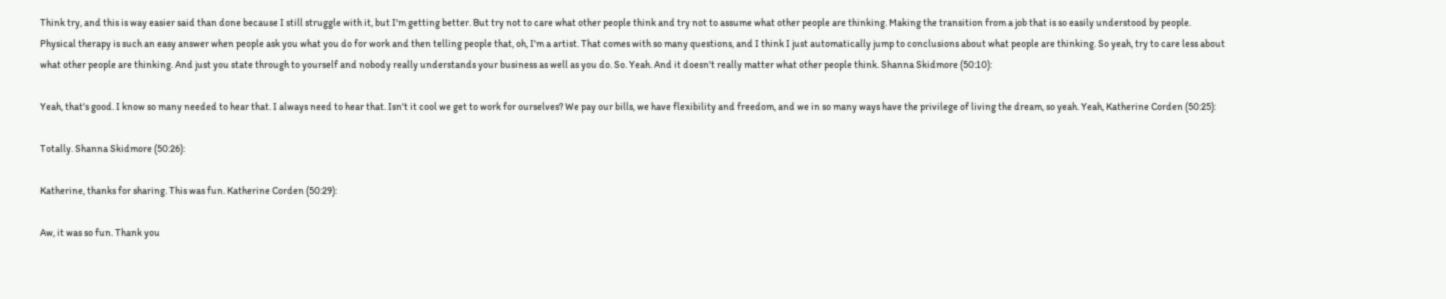Think try, and this is way easier said than done because I still struggle with it, but I'm getting better. But try not to care what other people think and try not to assume what other people are thinking. Making the transition from a job that is so easily understood by people. Physical therapy is such an easy answer when people ask you what you do for work and then telling people that, oh, I'm a artist. That comes with so many questions, and I think I just automatically jump to conclusions about what people are thinking. So yeah, try to care less about what other people are thinking. And just you state through to yourself and nobody really understands your business as well as you do. So. Yeah. And it doesn't really matter what other people think. Shanna Skidmore (50:10):

Yeah, that's good. I know so many needed to hear that. I always need to hear that. Isn't it cool we get to work for ourselves? We pay our bills, we have flexibility and freedom, and we in so many ways have the privilege of living the dream, so yeah. Yeah, Katherine Corden (50:25):

Totally. Shanna Skidmore (50:26):

Katherine, thanks for sharing. This was fun. Katherine Corden (50:29):

Aw, it was so fun. Thank you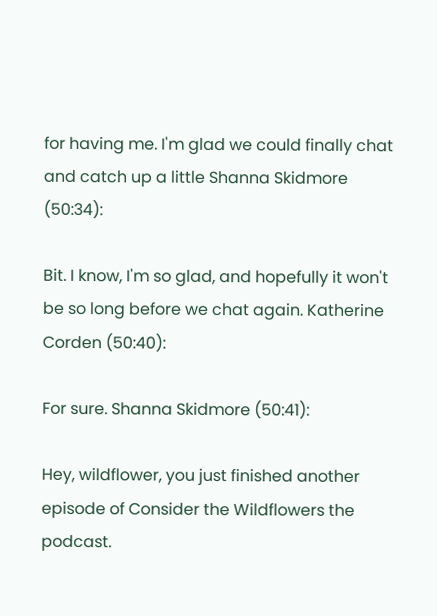for having me. I'm glad we could finally chat and catch up a little Shanna Skidmore (50:34):

Bit. I know, I'm so glad, and hopefully it won't be so long before we chat again. Katherine Corden (50:40):

For sure. Shanna Skidmore (50:41):

Hey, wildflower, you just finished another episode of Consider the Wildflowers the podcast.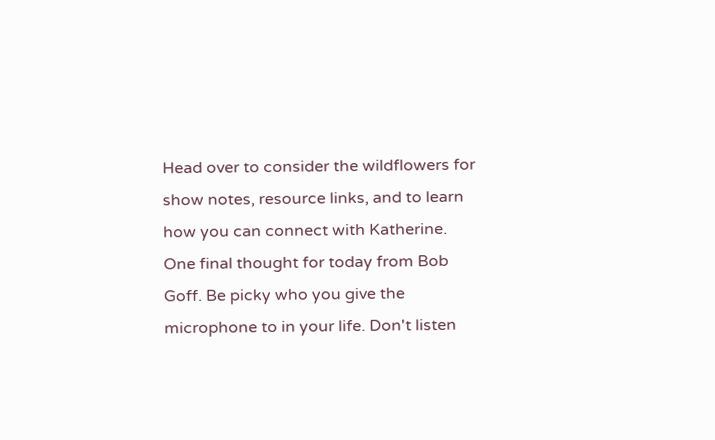Head over to consider the wildflowers for show notes, resource links, and to learn how you can connect with Katherine. One final thought for today from Bob Goff. Be picky who you give the microphone to in your life. Don't listen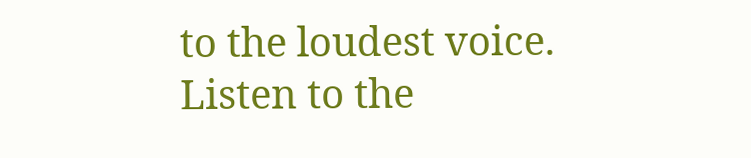to the loudest voice. Listen to the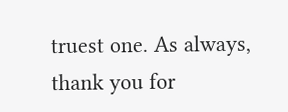truest one. As always, thank you for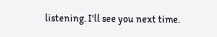listening. I'll see you next time.